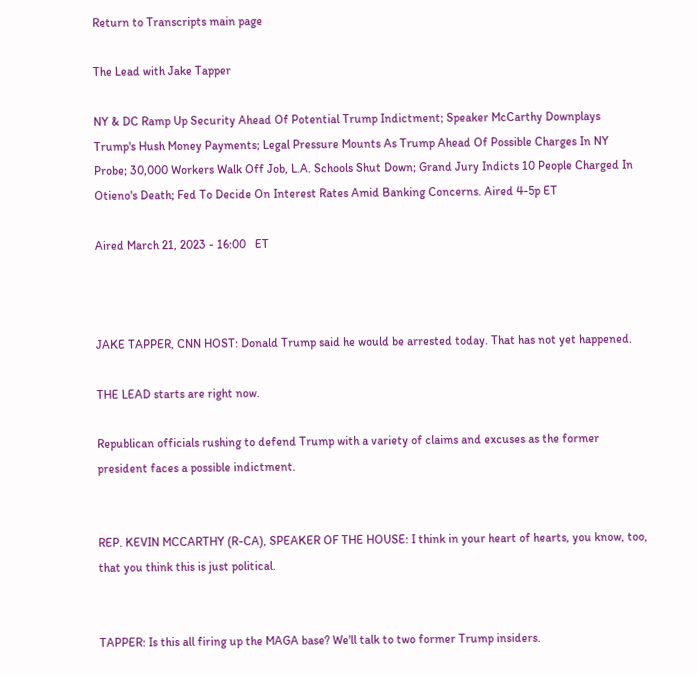Return to Transcripts main page

The Lead with Jake Tapper

NY & DC Ramp Up Security Ahead Of Potential Trump Indictment; Speaker McCarthy Downplays Trump's Hush Money Payments; Legal Pressure Mounts As Trump Ahead Of Possible Charges In NY Probe; 30,000 Workers Walk Off Job, L.A. Schools Shut Down; Grand Jury Indicts 10 People Charged In Otieno's Death; Fed To Decide On Interest Rates Amid Banking Concerns. Aired 4-5p ET

Aired March 21, 2023 - 16:00   ET



JAKE TAPPER, CNN HOST: Donald Trump said he would be arrested today. That has not yet happened.

THE LEAD starts are right now.

Republican officials rushing to defend Trump with a variety of claims and excuses as the former president faces a possible indictment.


REP. KEVIN MCCARTHY (R-CA), SPEAKER OF THE HOUSE: I think in your heart of hearts, you know, too, that you think this is just political.


TAPPER: Is this all firing up the MAGA base? We'll talk to two former Trump insiders.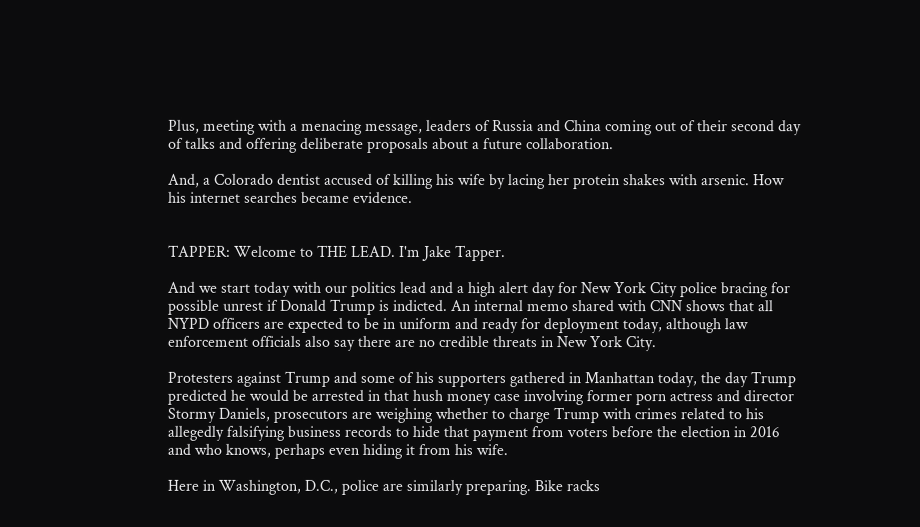Plus, meeting with a menacing message, leaders of Russia and China coming out of their second day of talks and offering deliberate proposals about a future collaboration.

And, a Colorado dentist accused of killing his wife by lacing her protein shakes with arsenic. How his internet searches became evidence.


TAPPER: Welcome to THE LEAD. I'm Jake Tapper.

And we start today with our politics lead and a high alert day for New York City police bracing for possible unrest if Donald Trump is indicted. An internal memo shared with CNN shows that all NYPD officers are expected to be in uniform and ready for deployment today, although law enforcement officials also say there are no credible threats in New York City.

Protesters against Trump and some of his supporters gathered in Manhattan today, the day Trump predicted he would be arrested in that hush money case involving former porn actress and director Stormy Daniels, prosecutors are weighing whether to charge Trump with crimes related to his allegedly falsifying business records to hide that payment from voters before the election in 2016 and who knows, perhaps even hiding it from his wife.

Here in Washington, D.C., police are similarly preparing. Bike racks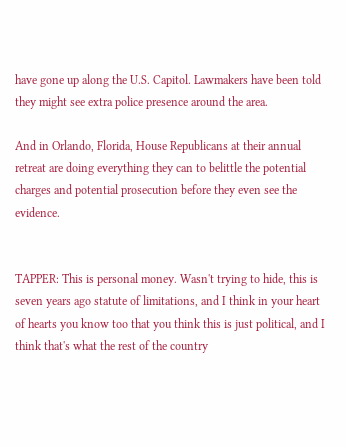have gone up along the U.S. Capitol. Lawmakers have been told they might see extra police presence around the area.

And in Orlando, Florida, House Republicans at their annual retreat are doing everything they can to belittle the potential charges and potential prosecution before they even see the evidence.


TAPPER: This is personal money. Wasn't trying to hide, this is seven years ago statute of limitations, and I think in your heart of hearts you know too that you think this is just political, and I think that's what the rest of the country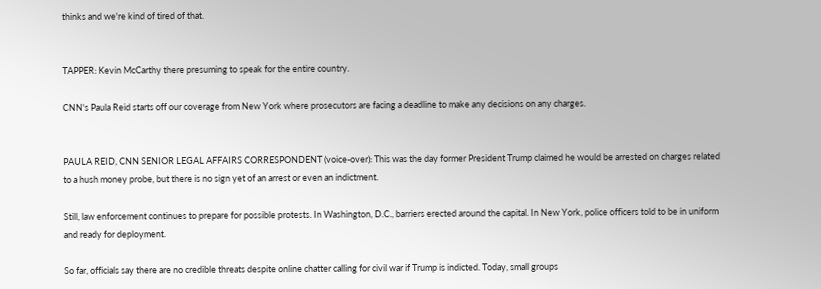thinks and we're kind of tired of that.


TAPPER: Kevin McCarthy there presuming to speak for the entire country.

CNN's Paula Reid starts off our coverage from New York where prosecutors are facing a deadline to make any decisions on any charges.


PAULA REID, CNN SENIOR LEGAL AFFAIRS CORRESPONDENT (voice-over): This was the day former President Trump claimed he would be arrested on charges related to a hush money probe, but there is no sign yet of an arrest or even an indictment.

Still, law enforcement continues to prepare for possible protests. In Washington, D.C., barriers erected around the capital. In New York, police officers told to be in uniform and ready for deployment.

So far, officials say there are no credible threats despite online chatter calling for civil war if Trump is indicted. Today, small groups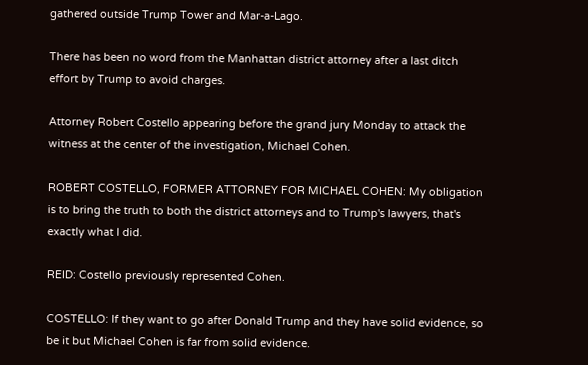gathered outside Trump Tower and Mar-a-Lago.

There has been no word from the Manhattan district attorney after a last ditch effort by Trump to avoid charges.

Attorney Robert Costello appearing before the grand jury Monday to attack the witness at the center of the investigation, Michael Cohen.

ROBERT COSTELLO, FORMER ATTORNEY FOR MICHAEL COHEN: My obligation is to bring the truth to both the district attorneys and to Trump's lawyers, that's exactly what I did.

REID: Costello previously represented Cohen.

COSTELLO: If they want to go after Donald Trump and they have solid evidence, so be it but Michael Cohen is far from solid evidence.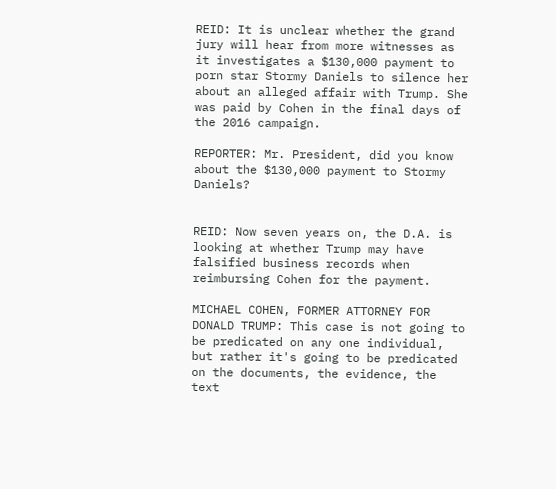REID: It is unclear whether the grand jury will hear from more witnesses as it investigates a $130,000 payment to porn star Stormy Daniels to silence her about an alleged affair with Trump. She was paid by Cohen in the final days of the 2016 campaign.

REPORTER: Mr. President, did you know about the $130,000 payment to Stormy Daniels?


REID: Now seven years on, the D.A. is looking at whether Trump may have falsified business records when reimbursing Cohen for the payment.

MICHAEL COHEN, FORMER ATTORNEY FOR DONALD TRUMP: This case is not going to be predicated on any one individual, but rather it's going to be predicated on the documents, the evidence, the text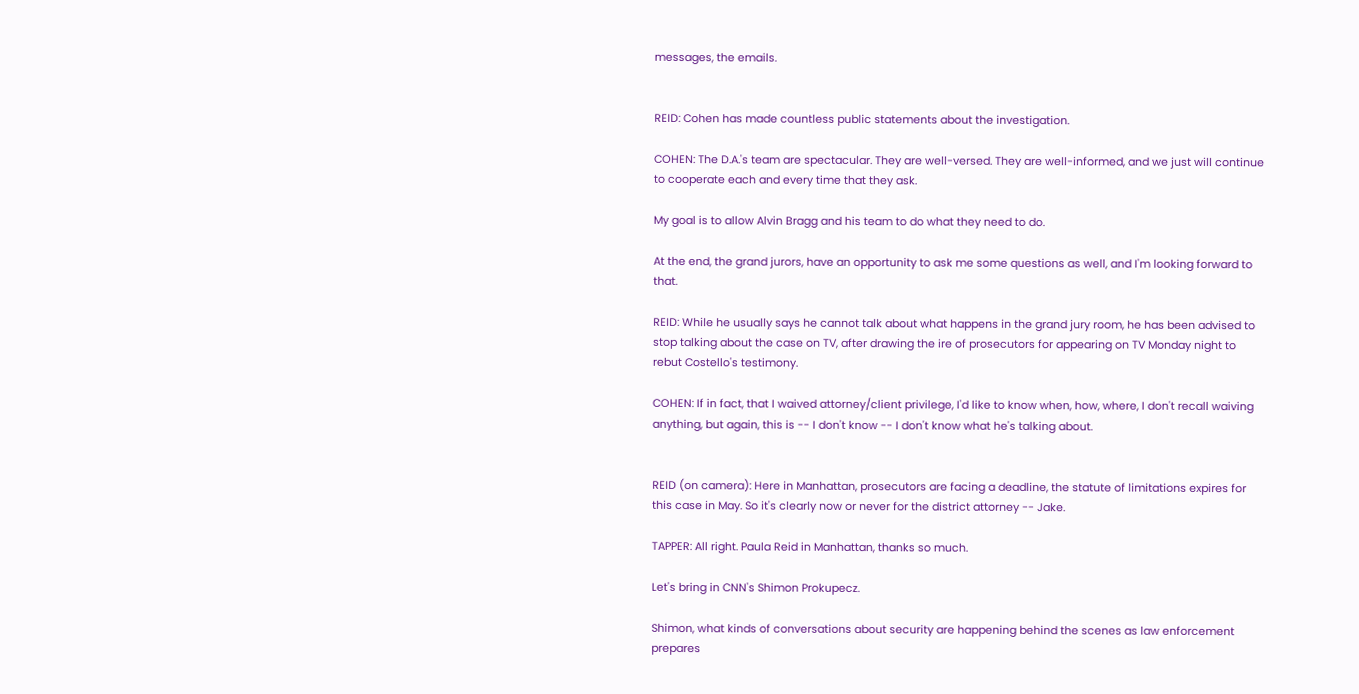messages, the emails.


REID: Cohen has made countless public statements about the investigation.

COHEN: The D.A.'s team are spectacular. They are well-versed. They are well-informed, and we just will continue to cooperate each and every time that they ask.

My goal is to allow Alvin Bragg and his team to do what they need to do.

At the end, the grand jurors, have an opportunity to ask me some questions as well, and I'm looking forward to that.

REID: While he usually says he cannot talk about what happens in the grand jury room, he has been advised to stop talking about the case on TV, after drawing the ire of prosecutors for appearing on TV Monday night to rebut Costello's testimony.

COHEN: If in fact, that I waived attorney/client privilege, I'd like to know when, how, where, I don't recall waiving anything, but again, this is -- I don't know -- I don't know what he's talking about.


REID (on camera): Here in Manhattan, prosecutors are facing a deadline, the statute of limitations expires for this case in May. So it's clearly now or never for the district attorney -- Jake.

TAPPER: All right. Paula Reid in Manhattan, thanks so much.

Let's bring in CNN's Shimon Prokupecz.

Shimon, what kinds of conversations about security are happening behind the scenes as law enforcement prepares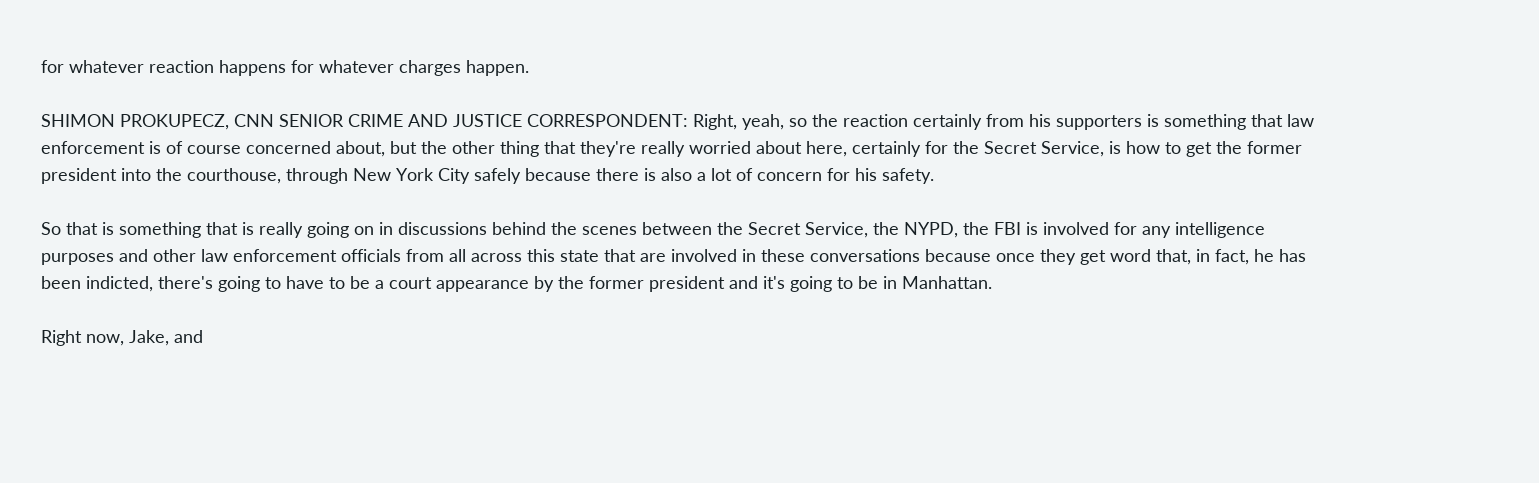for whatever reaction happens for whatever charges happen.

SHIMON PROKUPECZ, CNN SENIOR CRIME AND JUSTICE CORRESPONDENT: Right, yeah, so the reaction certainly from his supporters is something that law enforcement is of course concerned about, but the other thing that they're really worried about here, certainly for the Secret Service, is how to get the former president into the courthouse, through New York City safely because there is also a lot of concern for his safety.

So that is something that is really going on in discussions behind the scenes between the Secret Service, the NYPD, the FBI is involved for any intelligence purposes and other law enforcement officials from all across this state that are involved in these conversations because once they get word that, in fact, he has been indicted, there's going to have to be a court appearance by the former president and it's going to be in Manhattan.

Right now, Jake, and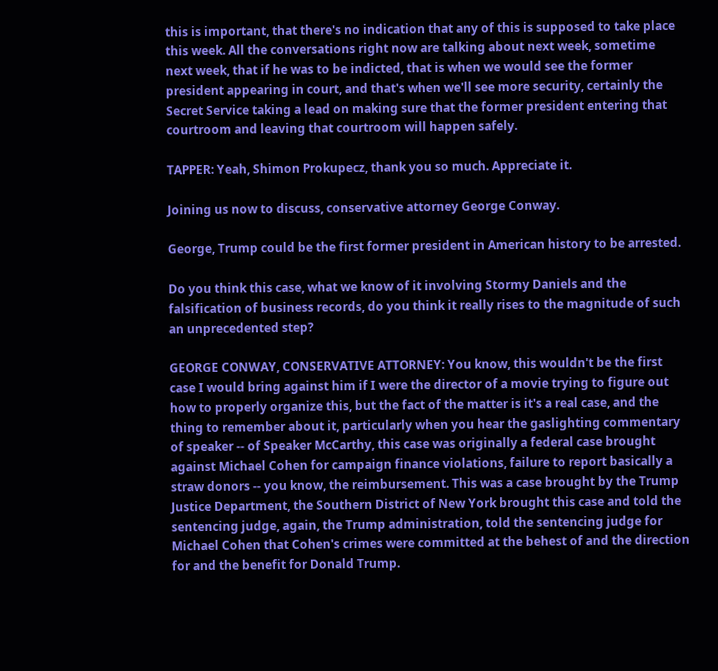this is important, that there's no indication that any of this is supposed to take place this week. All the conversations right now are talking about next week, sometime next week, that if he was to be indicted, that is when we would see the former president appearing in court, and that's when we'll see more security, certainly the Secret Service taking a lead on making sure that the former president entering that courtroom and leaving that courtroom will happen safely.

TAPPER: Yeah, Shimon Prokupecz, thank you so much. Appreciate it.

Joining us now to discuss, conservative attorney George Conway.

George, Trump could be the first former president in American history to be arrested.

Do you think this case, what we know of it involving Stormy Daniels and the falsification of business records, do you think it really rises to the magnitude of such an unprecedented step?

GEORGE CONWAY, CONSERVATIVE ATTORNEY: You know, this wouldn't be the first case I would bring against him if I were the director of a movie trying to figure out how to properly organize this, but the fact of the matter is it's a real case, and the thing to remember about it, particularly when you hear the gaslighting commentary of speaker -- of Speaker McCarthy, this case was originally a federal case brought against Michael Cohen for campaign finance violations, failure to report basically a straw donors -- you know, the reimbursement. This was a case brought by the Trump Justice Department, the Southern District of New York brought this case and told the sentencing judge, again, the Trump administration, told the sentencing judge for Michael Cohen that Cohen's crimes were committed at the behest of and the direction for and the benefit for Donald Trump.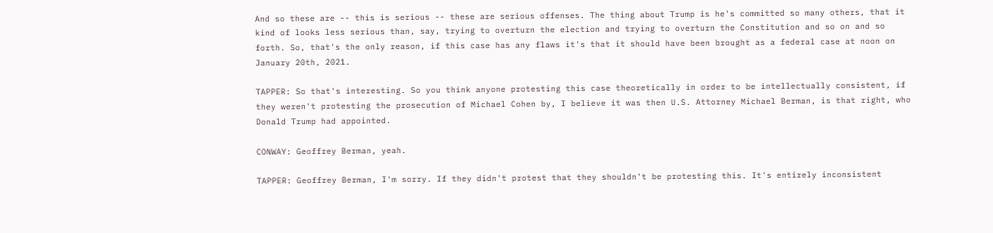And so these are -- this is serious -- these are serious offenses. The thing about Trump is he's committed so many others, that it kind of looks less serious than, say, trying to overturn the election and trying to overturn the Constitution and so on and so forth. So, that's the only reason, if this case has any flaws it's that it should have been brought as a federal case at noon on January 20th, 2021.

TAPPER: So that's interesting. So you think anyone protesting this case theoretically in order to be intellectually consistent, if they weren't protesting the prosecution of Michael Cohen by, I believe it was then U.S. Attorney Michael Berman, is that right, who Donald Trump had appointed.

CONWAY: Geoffrey Berman, yeah.

TAPPER: Geoffrey Berman, I'm sorry. If they didn't protest that they shouldn't be protesting this. It's entirely inconsistent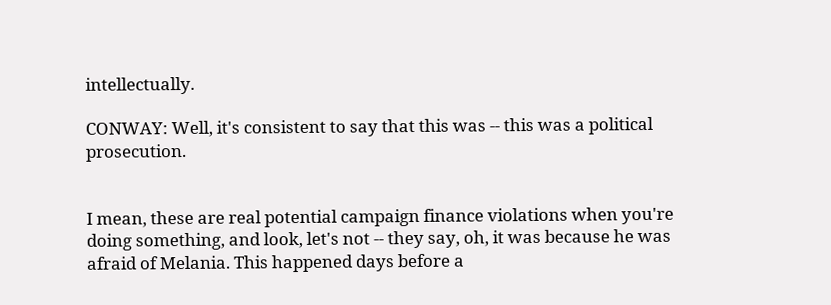intellectually.

CONWAY: Well, it's consistent to say that this was -- this was a political prosecution.


I mean, these are real potential campaign finance violations when you're doing something, and look, let's not -- they say, oh, it was because he was afraid of Melania. This happened days before a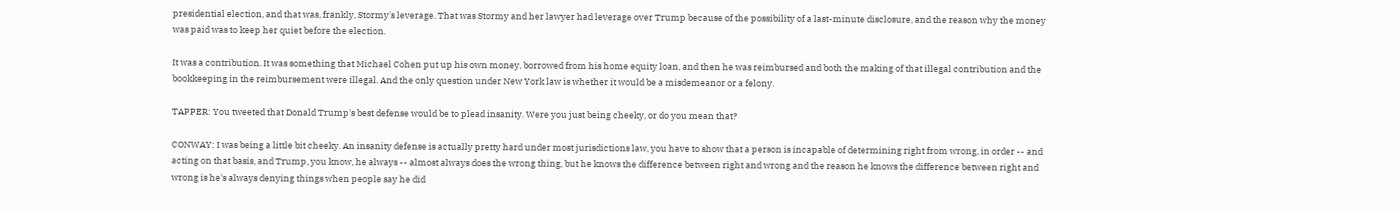presidential election, and that was, frankly, Stormy's leverage. That was Stormy and her lawyer had leverage over Trump because of the possibility of a last-minute disclosure, and the reason why the money was paid was to keep her quiet before the election.

It was a contribution. It was something that Michael Cohen put up his own money, borrowed from his home equity loan, and then he was reimbursed and both the making of that illegal contribution and the bookkeeping in the reimbursement were illegal. And the only question under New York law is whether it would be a misdemeanor or a felony.

TAPPER: You tweeted that Donald Trump's best defense would be to plead insanity. Were you just being cheeky, or do you mean that?

CONWAY: I was being a little bit cheeky. An insanity defense is actually pretty hard under most jurisdictions law, you have to show that a person is incapable of determining right from wrong, in order -- and acting on that basis, and Trump, you know, he always -- almost always does the wrong thing, but he knows the difference between right and wrong and the reason he knows the difference between right and wrong is he's always denying things when people say he did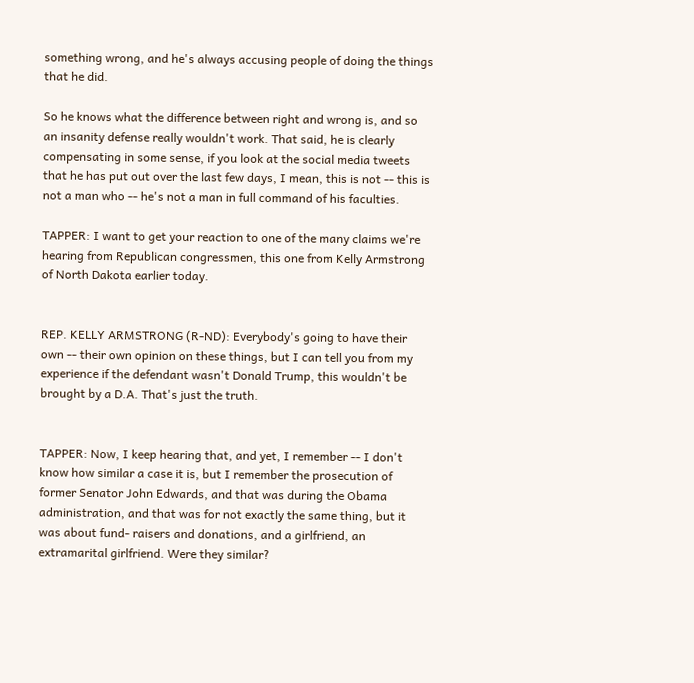something wrong, and he's always accusing people of doing the things that he did.

So he knows what the difference between right and wrong is, and so an insanity defense really wouldn't work. That said, he is clearly compensating in some sense, if you look at the social media tweets that he has put out over the last few days, I mean, this is not -- this is not a man who -- he's not a man in full command of his faculties.

TAPPER: I want to get your reaction to one of the many claims we're hearing from Republican congressmen, this one from Kelly Armstrong of North Dakota earlier today.


REP. KELLY ARMSTRONG (R-ND): Everybody's going to have their own -- their own opinion on these things, but I can tell you from my experience if the defendant wasn't Donald Trump, this wouldn't be brought by a D.A. That's just the truth.


TAPPER: Now, I keep hearing that, and yet, I remember -- I don't know how similar a case it is, but I remember the prosecution of former Senator John Edwards, and that was during the Obama administration, and that was for not exactly the same thing, but it was about fund- raisers and donations, and a girlfriend, an extramarital girlfriend. Were they similar?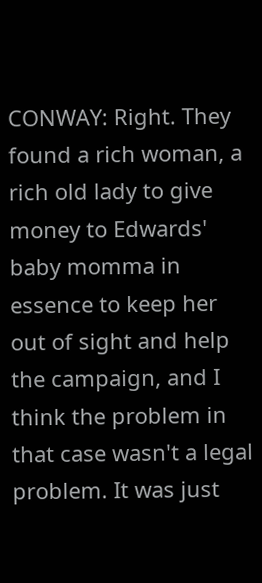CONWAY: Right. They found a rich woman, a rich old lady to give money to Edwards' baby momma in essence to keep her out of sight and help the campaign, and I think the problem in that case wasn't a legal problem. It was just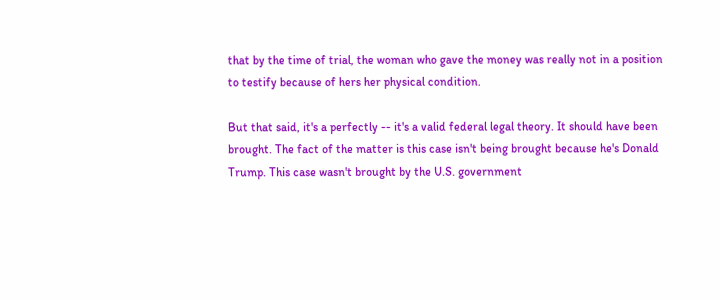that by the time of trial, the woman who gave the money was really not in a position to testify because of hers her physical condition.

But that said, it's a perfectly -- it's a valid federal legal theory. It should have been brought. The fact of the matter is this case isn't being brought because he's Donald Trump. This case wasn't brought by the U.S. government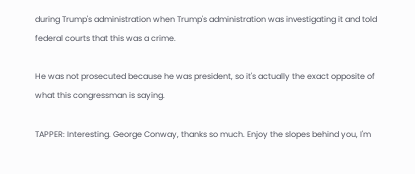during Trump's administration when Trump's administration was investigating it and told federal courts that this was a crime.

He was not prosecuted because he was president, so it's actually the exact opposite of what this congressman is saying.

TAPPER: Interesting. George Conway, thanks so much. Enjoy the slopes behind you, I'm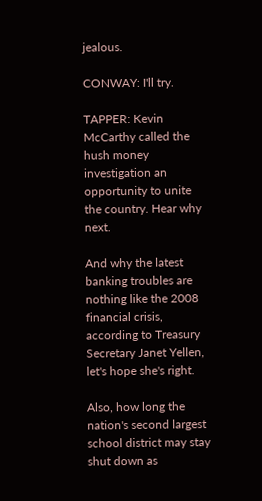jealous.

CONWAY: I'll try.

TAPPER: Kevin McCarthy called the hush money investigation an opportunity to unite the country. Hear why next.

And why the latest banking troubles are nothing like the 2008 financial crisis, according to Treasury Secretary Janet Yellen, let's hope she's right.

Also, how long the nation's second largest school district may stay shut down as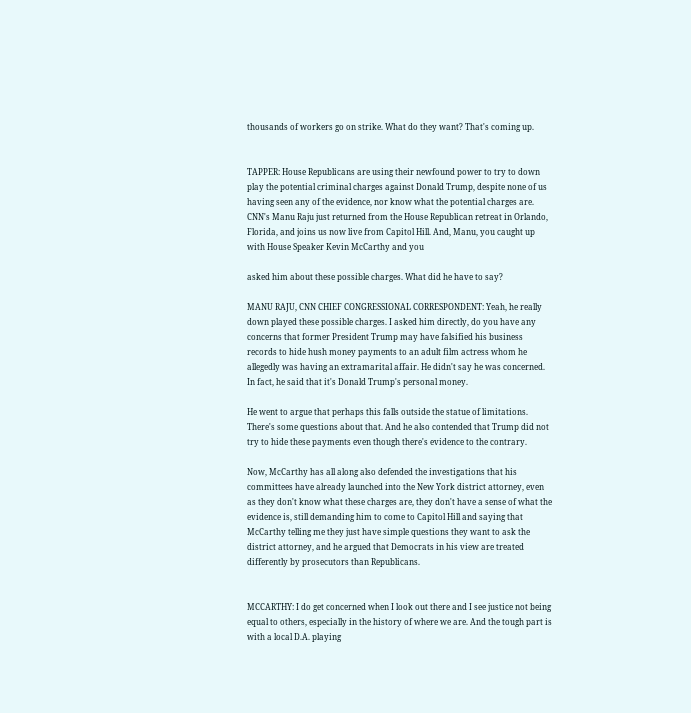thousands of workers go on strike. What do they want? That's coming up.


TAPPER: House Republicans are using their newfound power to try to down play the potential criminal charges against Donald Trump, despite none of us having seen any of the evidence, nor know what the potential charges are. CNN's Manu Raju just returned from the House Republican retreat in Orlando, Florida, and joins us now live from Capitol Hill. And, Manu, you caught up with House Speaker Kevin McCarthy and you

asked him about these possible charges. What did he have to say?

MANU RAJU, CNN CHIEF CONGRESSIONAL CORRESPONDENT: Yeah, he really down played these possible charges. I asked him directly, do you have any concerns that former President Trump may have falsified his business records to hide hush money payments to an adult film actress whom he allegedly was having an extramarital affair. He didn't say he was concerned. In fact, he said that it's Donald Trump's personal money.

He went to argue that perhaps this falls outside the statue of limitations. There's some questions about that. And he also contended that Trump did not try to hide these payments even though there's evidence to the contrary.

Now, McCarthy has all along also defended the investigations that his committees have already launched into the New York district attorney, even as they don't know what these charges are, they don't have a sense of what the evidence is, still demanding him to come to Capitol Hill and saying that McCarthy telling me they just have simple questions they want to ask the district attorney, and he argued that Democrats in his view are treated differently by prosecutors than Republicans.


MCCARTHY: I do get concerned when I look out there and I see justice not being equal to others, especially in the history of where we are. And the tough part is with a local D.A. playing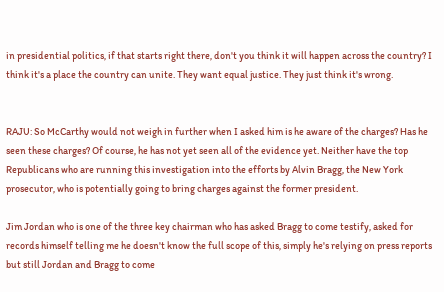in presidential politics, if that starts right there, don't you think it will happen across the country? I think it's a place the country can unite. They want equal justice. They just think it's wrong.


RAJU: So McCarthy would not weigh in further when I asked him is he aware of the charges? Has he seen these charges? Of course, he has not yet seen all of the evidence yet. Neither have the top Republicans who are running this investigation into the efforts by Alvin Bragg, the New York prosecutor, who is potentially going to bring charges against the former president.

Jim Jordan who is one of the three key chairman who has asked Bragg to come testify, asked for records himself telling me he doesn't know the full scope of this, simply he's relying on press reports but still Jordan and Bragg to come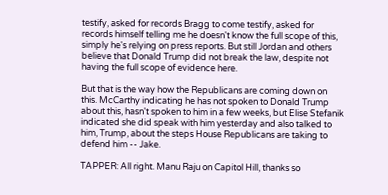testify, asked for records Bragg to come testify, asked for records himself telling me he doesn't know the full scope of this, simply he's relying on press reports. But still Jordan and others believe that Donald Trump did not break the law, despite not having the full scope of evidence here.

But that is the way how the Republicans are coming down on this. McCarthy indicating he has not spoken to Donald Trump about this, hasn't spoken to him in a few weeks, but Elise Stefanik indicated she did speak with him yesterday and also talked to him, Trump, about the steps House Republicans are taking to defend him -- Jake.

TAPPER: All right. Manu Raju on Capitol Hill, thanks so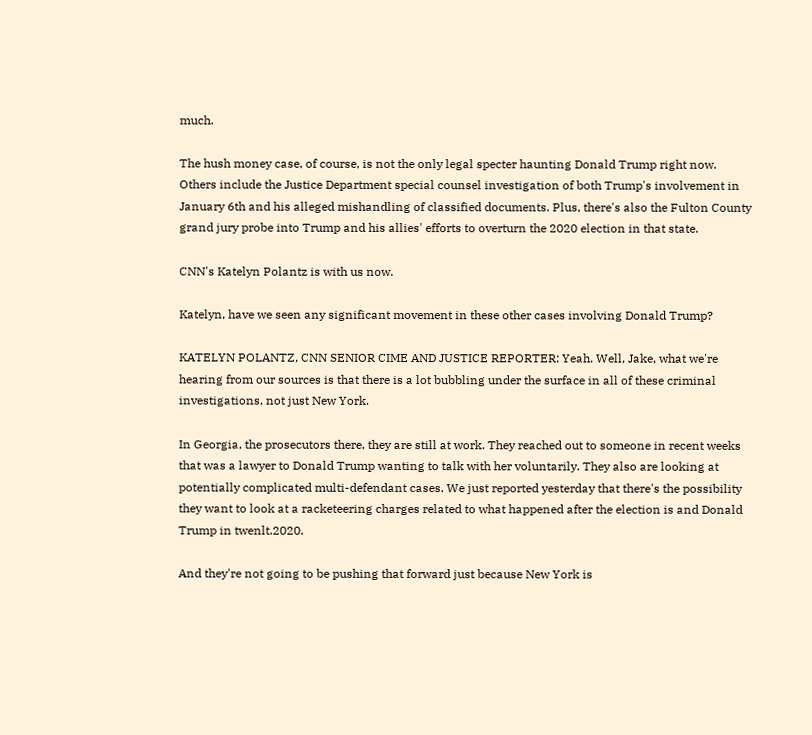much.

The hush money case, of course, is not the only legal specter haunting Donald Trump right now. Others include the Justice Department special counsel investigation of both Trump's involvement in January 6th and his alleged mishandling of classified documents. Plus, there's also the Fulton County grand jury probe into Trump and his allies' efforts to overturn the 2020 election in that state.

CNN's Katelyn Polantz is with us now.

Katelyn, have we seen any significant movement in these other cases involving Donald Trump?

KATELYN POLANTZ, CNN SENIOR CIME AND JUSTICE REPORTER: Yeah. Well, Jake, what we're hearing from our sources is that there is a lot bubbling under the surface in all of these criminal investigations, not just New York.

In Georgia, the prosecutors there, they are still at work. They reached out to someone in recent weeks that was a lawyer to Donald Trump wanting to talk with her voluntarily. They also are looking at potentially complicated multi-defendant cases. We just reported yesterday that there's the possibility they want to look at a racketeering charges related to what happened after the election is and Donald Trump in twenlt.2020.

And they're not going to be pushing that forward just because New York is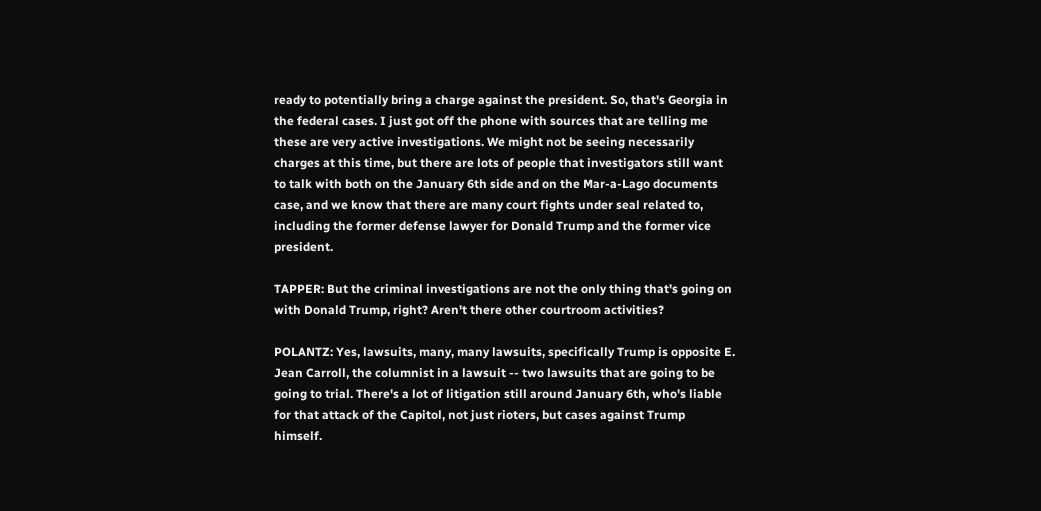ready to potentially bring a charge against the president. So, that's Georgia in the federal cases. I just got off the phone with sources that are telling me these are very active investigations. We might not be seeing necessarily charges at this time, but there are lots of people that investigators still want to talk with both on the January 6th side and on the Mar-a-Lago documents case, and we know that there are many court fights under seal related to, including the former defense lawyer for Donald Trump and the former vice president.

TAPPER: But the criminal investigations are not the only thing that's going on with Donald Trump, right? Aren't there other courtroom activities?

POLANTZ: Yes, lawsuits, many, many lawsuits, specifically Trump is opposite E. Jean Carroll, the columnist in a lawsuit -- two lawsuits that are going to be going to trial. There's a lot of litigation still around January 6th, who's liable for that attack of the Capitol, not just rioters, but cases against Trump himself.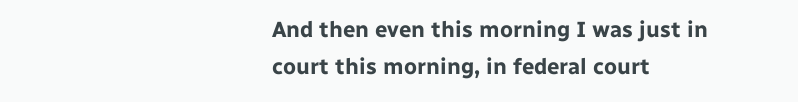And then even this morning I was just in court this morning, in federal court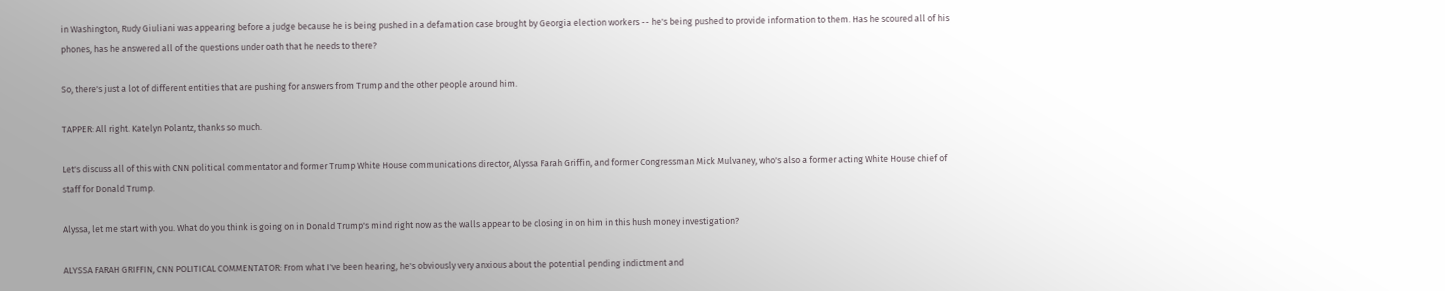in Washington, Rudy Giuliani was appearing before a judge because he is being pushed in a defamation case brought by Georgia election workers -- he's being pushed to provide information to them. Has he scoured all of his phones, has he answered all of the questions under oath that he needs to there?

So, there's just a lot of different entities that are pushing for answers from Trump and the other people around him.

TAPPER: All right. Katelyn Polantz, thanks so much.

Let's discuss all of this with CNN political commentator and former Trump White House communications director, Alyssa Farah Griffin, and former Congressman Mick Mulvaney, who's also a former acting White House chief of staff for Donald Trump.

Alyssa, let me start with you. What do you think is going on in Donald Trump's mind right now as the walls appear to be closing in on him in this hush money investigation?

ALYSSA FARAH GRIFFIN, CNN POLITICAL COMMENTATOR: From what I've been hearing, he's obviously very anxious about the potential pending indictment and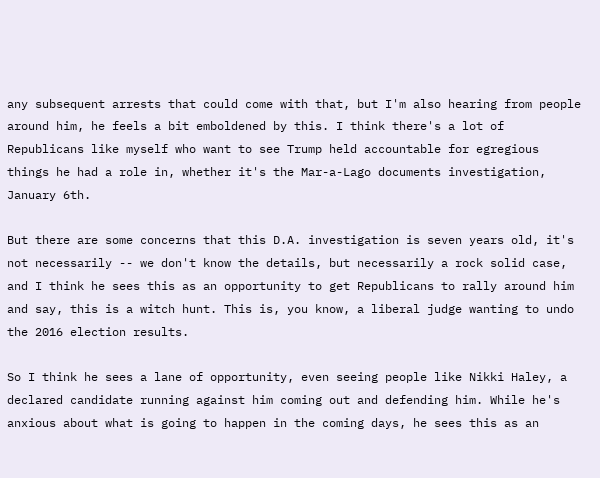any subsequent arrests that could come with that, but I'm also hearing from people around him, he feels a bit emboldened by this. I think there's a lot of Republicans like myself who want to see Trump held accountable for egregious things he had a role in, whether it's the Mar-a-Lago documents investigation, January 6th.

But there are some concerns that this D.A. investigation is seven years old, it's not necessarily -- we don't know the details, but necessarily a rock solid case, and I think he sees this as an opportunity to get Republicans to rally around him and say, this is a witch hunt. This is, you know, a liberal judge wanting to undo the 2016 election results.

So I think he sees a lane of opportunity, even seeing people like Nikki Haley, a declared candidate running against him coming out and defending him. While he's anxious about what is going to happen in the coming days, he sees this as an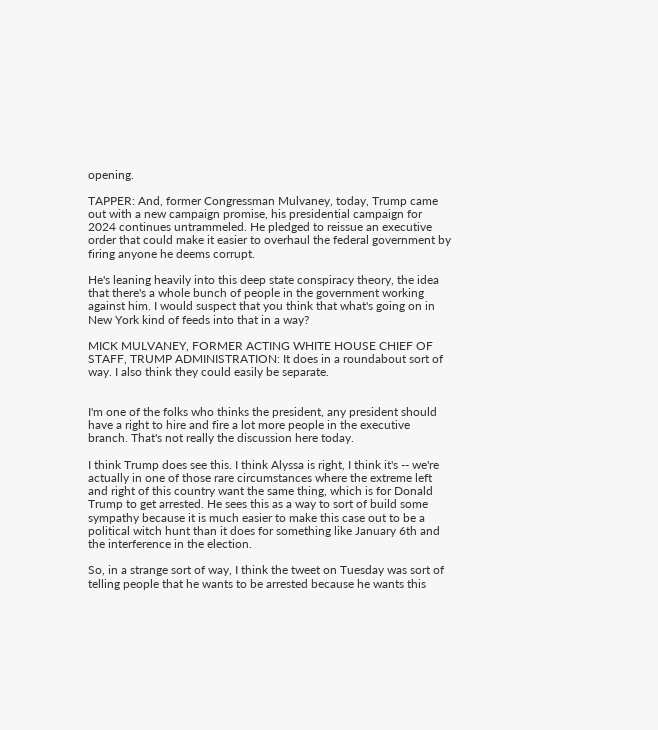opening.

TAPPER: And, former Congressman Mulvaney, today, Trump came out with a new campaign promise, his presidential campaign for 2024 continues untrammeled. He pledged to reissue an executive order that could make it easier to overhaul the federal government by firing anyone he deems corrupt.

He's leaning heavily into this deep state conspiracy theory, the idea that there's a whole bunch of people in the government working against him. I would suspect that you think that what's going on in New York kind of feeds into that in a way?

MICK MULVANEY, FORMER ACTING WHITE HOUSE CHIEF OF STAFF, TRUMP ADMINISTRATION: It does in a roundabout sort of way. I also think they could easily be separate.


I'm one of the folks who thinks the president, any president should have a right to hire and fire a lot more people in the executive branch. That's not really the discussion here today.

I think Trump does see this. I think Alyssa is right, I think it's -- we're actually in one of those rare circumstances where the extreme left and right of this country want the same thing, which is for Donald Trump to get arrested. He sees this as a way to sort of build some sympathy because it is much easier to make this case out to be a political witch hunt than it does for something like January 6th and the interference in the election.

So, in a strange sort of way, I think the tweet on Tuesday was sort of telling people that he wants to be arrested because he wants this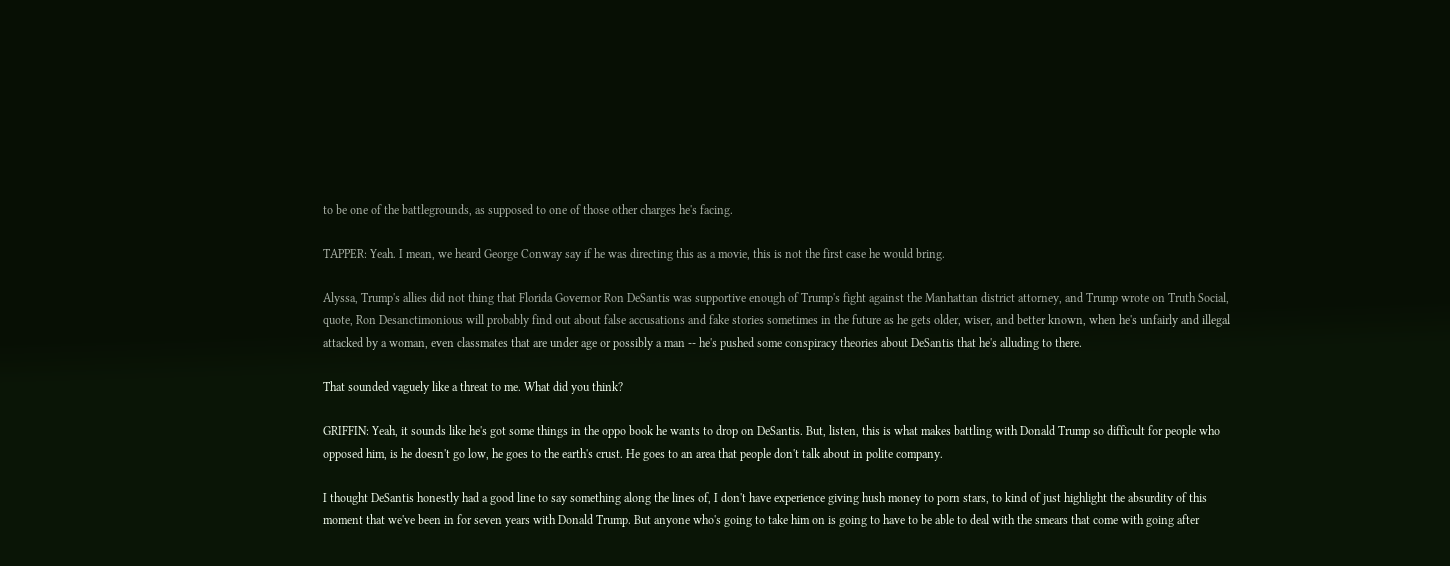to be one of the battlegrounds, as supposed to one of those other charges he's facing.

TAPPER: Yeah. I mean, we heard George Conway say if he was directing this as a movie, this is not the first case he would bring.

Alyssa, Trump's allies did not thing that Florida Governor Ron DeSantis was supportive enough of Trump's fight against the Manhattan district attorney, and Trump wrote on Truth Social, quote, Ron Desanctimonious will probably find out about false accusations and fake stories sometimes in the future as he gets older, wiser, and better known, when he's unfairly and illegal attacked by a woman, even classmates that are under age or possibly a man -- he's pushed some conspiracy theories about DeSantis that he's alluding to there.

That sounded vaguely like a threat to me. What did you think?

GRIFFIN: Yeah, it sounds like he's got some things in the oppo book he wants to drop on DeSantis. But, listen, this is what makes battling with Donald Trump so difficult for people who opposed him, is he doesn't go low, he goes to the earth's crust. He goes to an area that people don't talk about in polite company.

I thought DeSantis honestly had a good line to say something along the lines of, I don't have experience giving hush money to porn stars, to kind of just highlight the absurdity of this moment that we've been in for seven years with Donald Trump. But anyone who's going to take him on is going to have to be able to deal with the smears that come with going after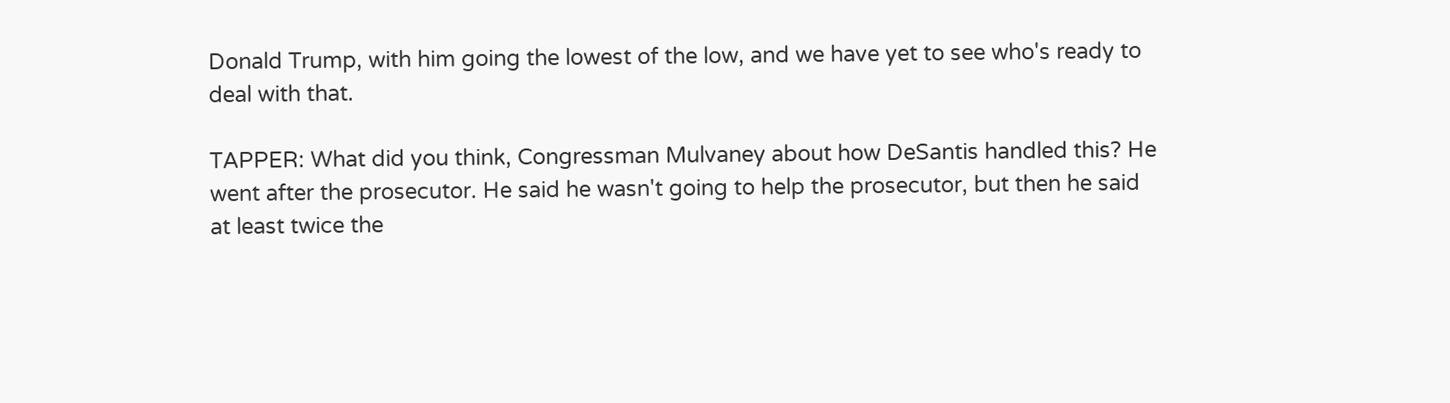Donald Trump, with him going the lowest of the low, and we have yet to see who's ready to deal with that.

TAPPER: What did you think, Congressman Mulvaney about how DeSantis handled this? He went after the prosecutor. He said he wasn't going to help the prosecutor, but then he said at least twice the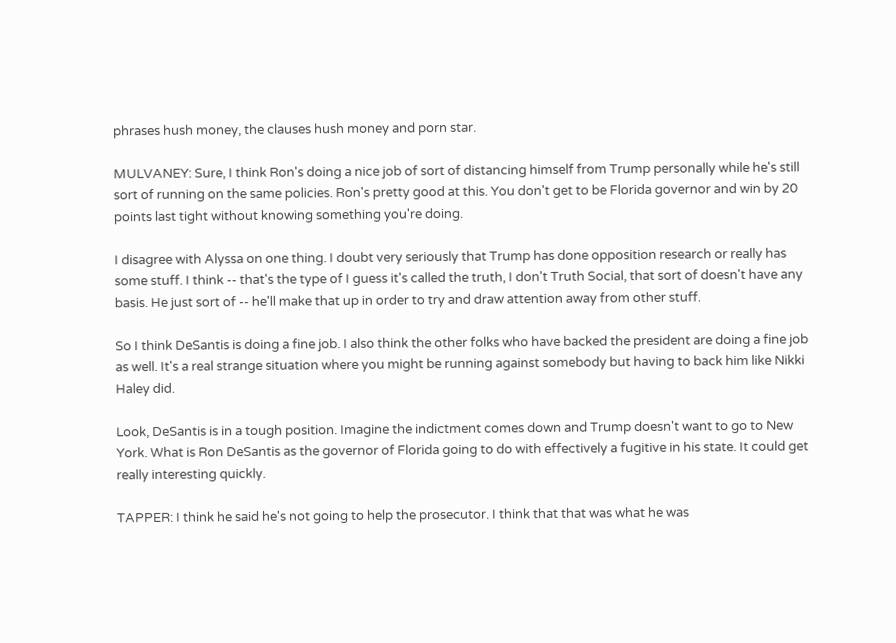phrases hush money, the clauses hush money and porn star.

MULVANEY: Sure, I think Ron's doing a nice job of sort of distancing himself from Trump personally while he's still sort of running on the same policies. Ron's pretty good at this. You don't get to be Florida governor and win by 20 points last tight without knowing something you're doing.

I disagree with Alyssa on one thing. I doubt very seriously that Trump has done opposition research or really has some stuff. I think -- that's the type of I guess it's called the truth, I don't Truth Social, that sort of doesn't have any basis. He just sort of -- he'll make that up in order to try and draw attention away from other stuff.

So I think DeSantis is doing a fine job. I also think the other folks who have backed the president are doing a fine job as well. It's a real strange situation where you might be running against somebody but having to back him like Nikki Haley did.

Look, DeSantis is in a tough position. Imagine the indictment comes down and Trump doesn't want to go to New York. What is Ron DeSantis as the governor of Florida going to do with effectively a fugitive in his state. It could get really interesting quickly.

TAPPER: I think he said he's not going to help the prosecutor. I think that that was what he was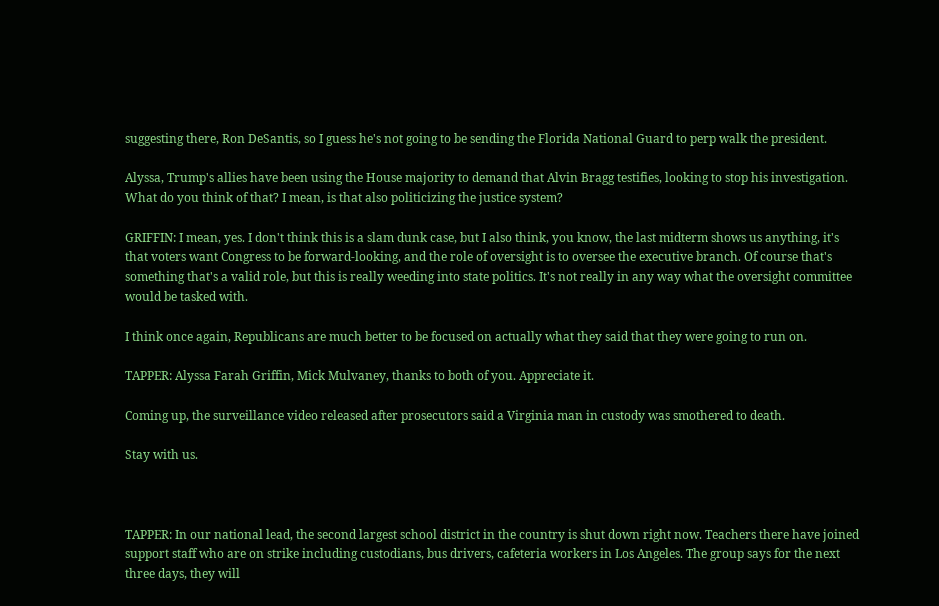suggesting there, Ron DeSantis, so I guess he's not going to be sending the Florida National Guard to perp walk the president.

Alyssa, Trump's allies have been using the House majority to demand that Alvin Bragg testifies, looking to stop his investigation. What do you think of that? I mean, is that also politicizing the justice system?

GRIFFIN: I mean, yes. I don't think this is a slam dunk case, but I also think, you know, the last midterm shows us anything, it's that voters want Congress to be forward-looking, and the role of oversight is to oversee the executive branch. Of course that's something that's a valid role, but this is really weeding into state politics. It's not really in any way what the oversight committee would be tasked with.

I think once again, Republicans are much better to be focused on actually what they said that they were going to run on.

TAPPER: Alyssa Farah Griffin, Mick Mulvaney, thanks to both of you. Appreciate it.

Coming up, the surveillance video released after prosecutors said a Virginia man in custody was smothered to death.

Stay with us.



TAPPER: In our national lead, the second largest school district in the country is shut down right now. Teachers there have joined support staff who are on strike including custodians, bus drivers, cafeteria workers in Los Angeles. The group says for the next three days, they will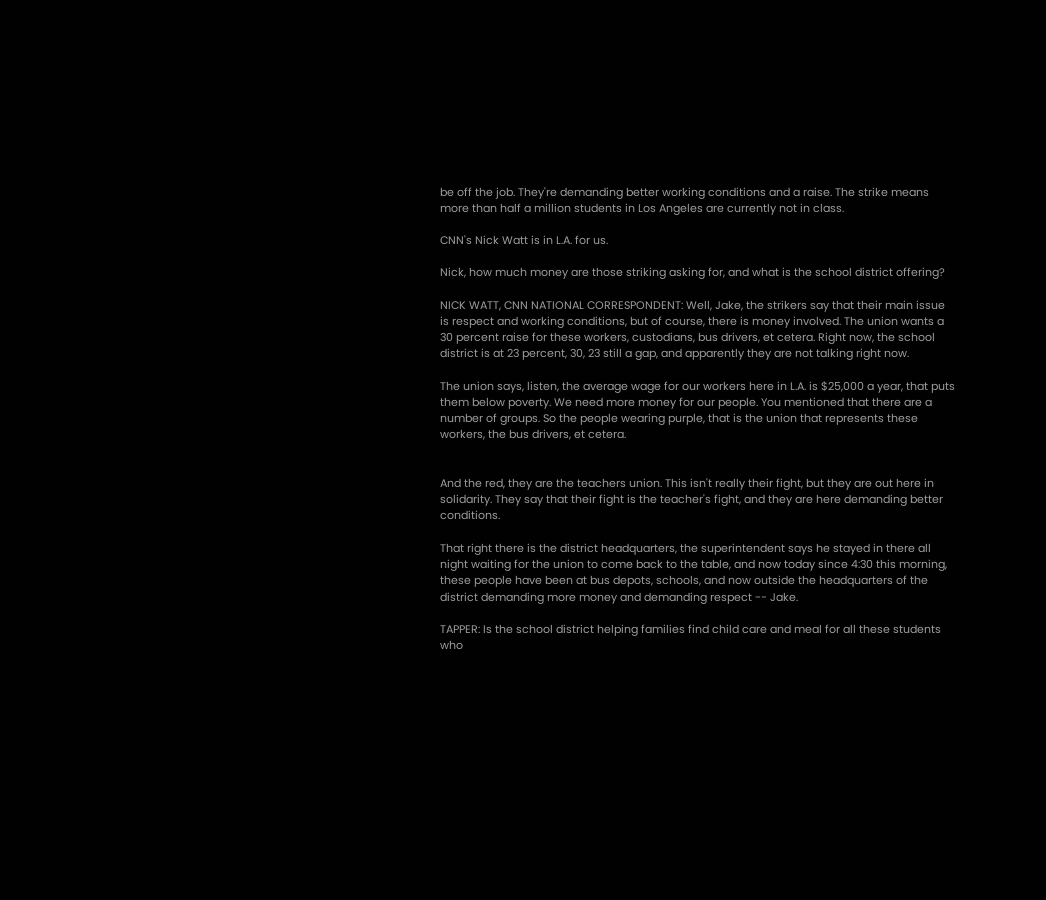be off the job. They're demanding better working conditions and a raise. The strike means more than half a million students in Los Angeles are currently not in class.

CNN's Nick Watt is in L.A. for us.

Nick, how much money are those striking asking for, and what is the school district offering?

NICK WATT, CNN NATIONAL CORRESPONDENT: Well, Jake, the strikers say that their main issue is respect and working conditions, but of course, there is money involved. The union wants a 30 percent raise for these workers, custodians, bus drivers, et cetera. Right now, the school district is at 23 percent, 30, 23 still a gap, and apparently they are not talking right now.

The union says, listen, the average wage for our workers here in L.A. is $25,000 a year, that puts them below poverty. We need more money for our people. You mentioned that there are a number of groups. So the people wearing purple, that is the union that represents these workers, the bus drivers, et cetera.


And the red, they are the teachers union. This isn't really their fight, but they are out here in solidarity. They say that their fight is the teacher's fight, and they are here demanding better conditions.

That right there is the district headquarters, the superintendent says he stayed in there all night waiting for the union to come back to the table, and now today since 4:30 this morning, these people have been at bus depots, schools, and now outside the headquarters of the district demanding more money and demanding respect -- Jake.

TAPPER: Is the school district helping families find child care and meal for all these students who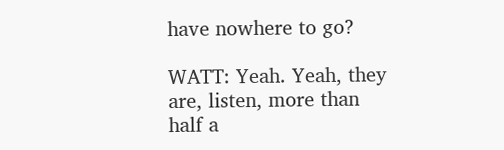have nowhere to go?

WATT: Yeah. Yeah, they are, listen, more than half a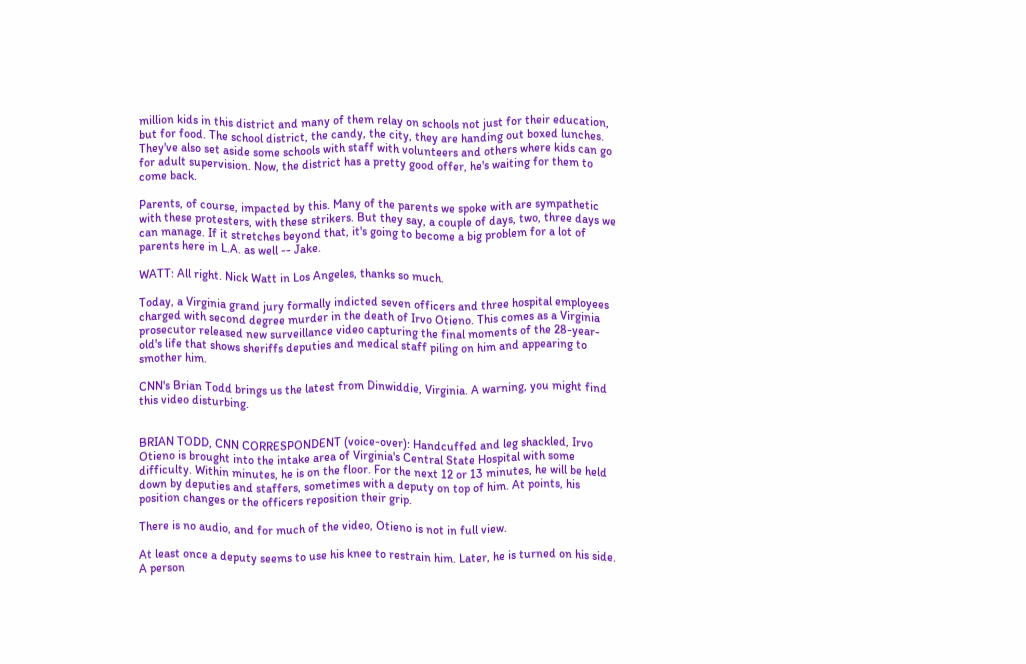million kids in this district and many of them relay on schools not just for their education, but for food. The school district, the candy, the city, they are handing out boxed lunches. They've also set aside some schools with staff with volunteers and others where kids can go for adult supervision. Now, the district has a pretty good offer, he's waiting for them to come back.

Parents, of course, impacted by this. Many of the parents we spoke with are sympathetic with these protesters, with these strikers. But they say, a couple of days, two, three days we can manage. If it stretches beyond that, it's going to become a big problem for a lot of parents here in L.A. as well -- Jake.

WATT: All right. Nick Watt in Los Angeles, thanks so much.

Today, a Virginia grand jury formally indicted seven officers and three hospital employees charged with second degree murder in the death of Irvo Otieno. This comes as a Virginia prosecutor released new surveillance video capturing the final moments of the 28-year-old's life that shows sheriffs deputies and medical staff piling on him and appearing to smother him.

CNN's Brian Todd brings us the latest from Dinwiddie, Virginia. A warning, you might find this video disturbing.


BRIAN TODD, CNN CORRESPONDENT (voice-over): Handcuffed and leg shackled, Irvo Otieno is brought into the intake area of Virginia's Central State Hospital with some difficulty. Within minutes, he is on the floor. For the next 12 or 13 minutes, he will be held down by deputies and staffers, sometimes with a deputy on top of him. At points, his position changes or the officers reposition their grip.

There is no audio, and for much of the video, Otieno is not in full view.

At least once a deputy seems to use his knee to restrain him. Later, he is turned on his side. A person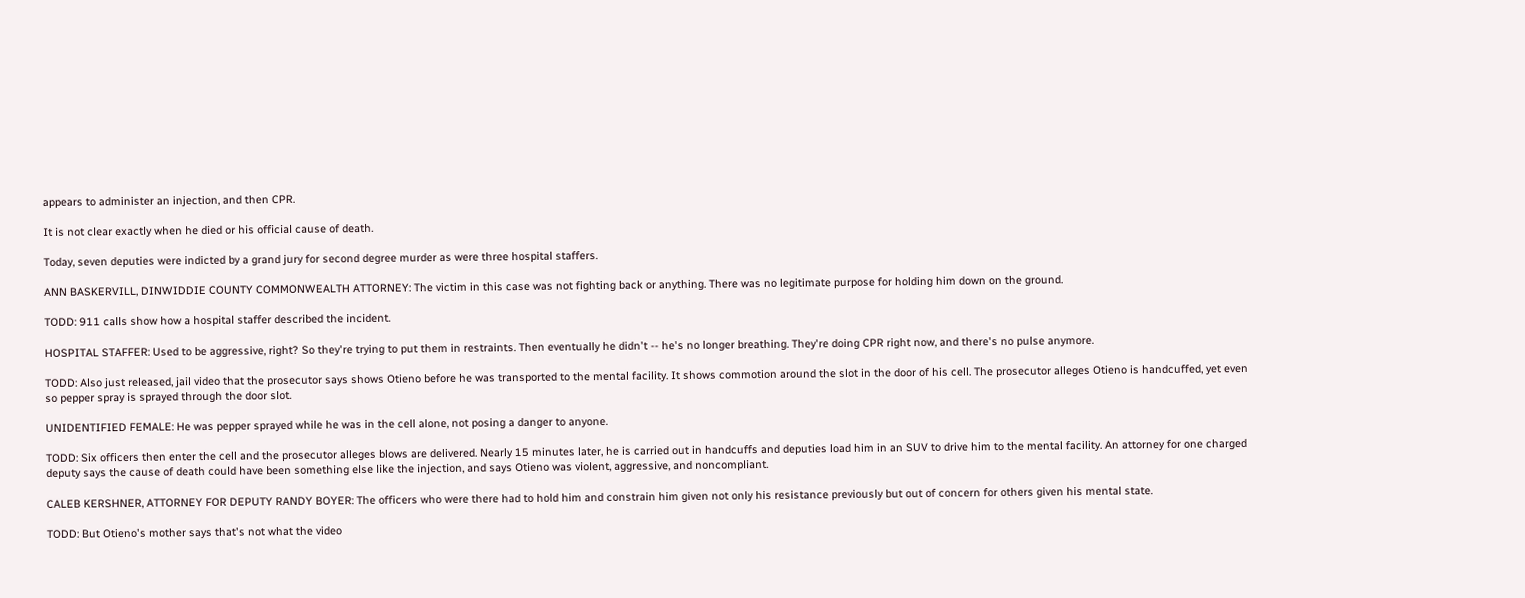appears to administer an injection, and then CPR.

It is not clear exactly when he died or his official cause of death.

Today, seven deputies were indicted by a grand jury for second degree murder as were three hospital staffers.

ANN BASKERVILL, DINWIDDIE COUNTY COMMONWEALTH ATTORNEY: The victim in this case was not fighting back or anything. There was no legitimate purpose for holding him down on the ground.

TODD: 911 calls show how a hospital staffer described the incident.

HOSPITAL STAFFER: Used to be aggressive, right? So they're trying to put them in restraints. Then eventually he didn't -- he's no longer breathing. They're doing CPR right now, and there's no pulse anymore.

TODD: Also just released, jail video that the prosecutor says shows Otieno before he was transported to the mental facility. It shows commotion around the slot in the door of his cell. The prosecutor alleges Otieno is handcuffed, yet even so pepper spray is sprayed through the door slot.

UNIDENTIFIED FEMALE: He was pepper sprayed while he was in the cell alone, not posing a danger to anyone.

TODD: Six officers then enter the cell and the prosecutor alleges blows are delivered. Nearly 15 minutes later, he is carried out in handcuffs and deputies load him in an SUV to drive him to the mental facility. An attorney for one charged deputy says the cause of death could have been something else like the injection, and says Otieno was violent, aggressive, and noncompliant.

CALEB KERSHNER, ATTORNEY FOR DEPUTY RANDY BOYER: The officers who were there had to hold him and constrain him given not only his resistance previously but out of concern for others given his mental state.

TODD: But Otieno's mother says that's not what the video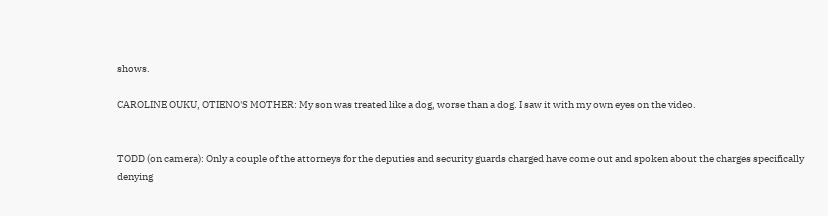shows.

CAROLINE OUKU, OTIENO'S MOTHER: My son was treated like a dog, worse than a dog. I saw it with my own eyes on the video.


TODD (on camera): Only a couple of the attorneys for the deputies and security guards charged have come out and spoken about the charges specifically denying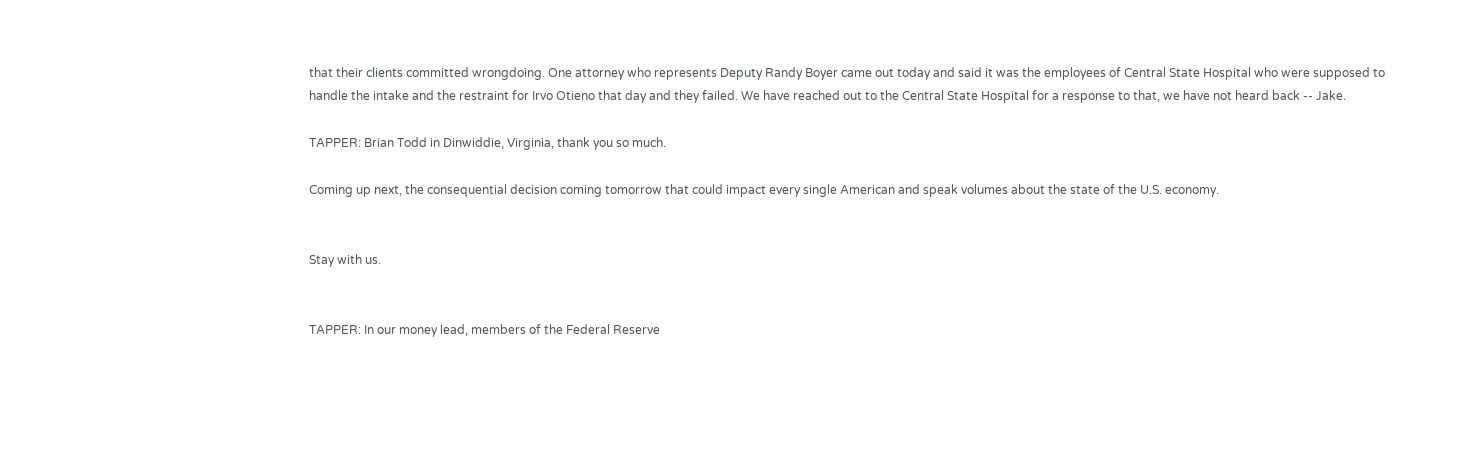that their clients committed wrongdoing. One attorney who represents Deputy Randy Boyer came out today and said it was the employees of Central State Hospital who were supposed to handle the intake and the restraint for Irvo Otieno that day and they failed. We have reached out to the Central State Hospital for a response to that, we have not heard back -- Jake.

TAPPER: Brian Todd in Dinwiddie, Virginia, thank you so much.

Coming up next, the consequential decision coming tomorrow that could impact every single American and speak volumes about the state of the U.S. economy.


Stay with us.


TAPPER: In our money lead, members of the Federal Reserve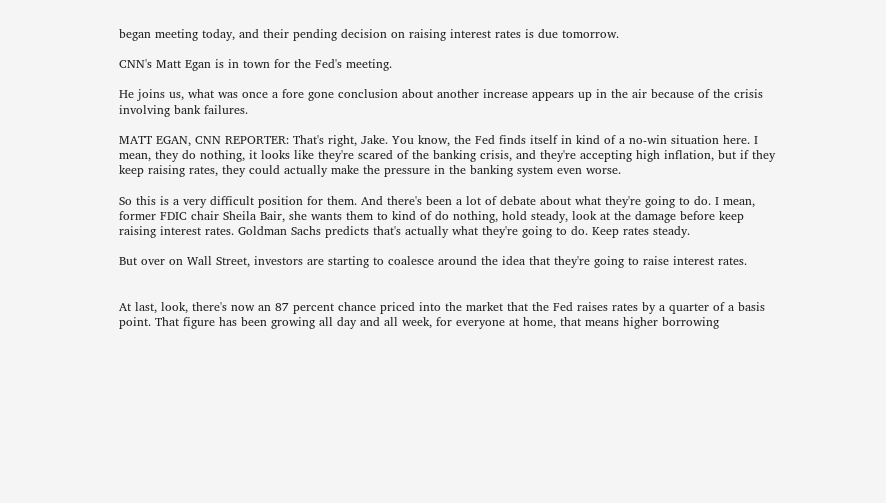began meeting today, and their pending decision on raising interest rates is due tomorrow.

CNN's Matt Egan is in town for the Fed's meeting.

He joins us, what was once a fore gone conclusion about another increase appears up in the air because of the crisis involving bank failures.

MATT EGAN, CNN REPORTER: That's right, Jake. You know, the Fed finds itself in kind of a no-win situation here. I mean, they do nothing, it looks like they're scared of the banking crisis, and they're accepting high inflation, but if they keep raising rates, they could actually make the pressure in the banking system even worse.

So this is a very difficult position for them. And there's been a lot of debate about what they're going to do. I mean, former FDIC chair Sheila Bair, she wants them to kind of do nothing, hold steady, look at the damage before keep raising interest rates. Goldman Sachs predicts that's actually what they're going to do. Keep rates steady.

But over on Wall Street, investors are starting to coalesce around the idea that they're going to raise interest rates.


At last, look, there's now an 87 percent chance priced into the market that the Fed raises rates by a quarter of a basis point. That figure has been growing all day and all week, for everyone at home, that means higher borrowing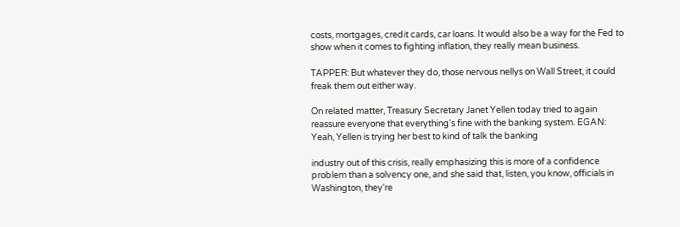costs, mortgages, credit cards, car loans. It would also be a way for the Fed to show when it comes to fighting inflation, they really mean business.

TAPPER: But whatever they do, those nervous nellys on Wall Street, it could freak them out either way.

On related matter, Treasury Secretary Janet Yellen today tried to again reassure everyone that everything's fine with the banking system. EGAN: Yeah, Yellen is trying her best to kind of talk the banking

industry out of this crisis, really emphasizing this is more of a confidence problem than a solvency one, and she said that, listen, you know, officials in Washington, they're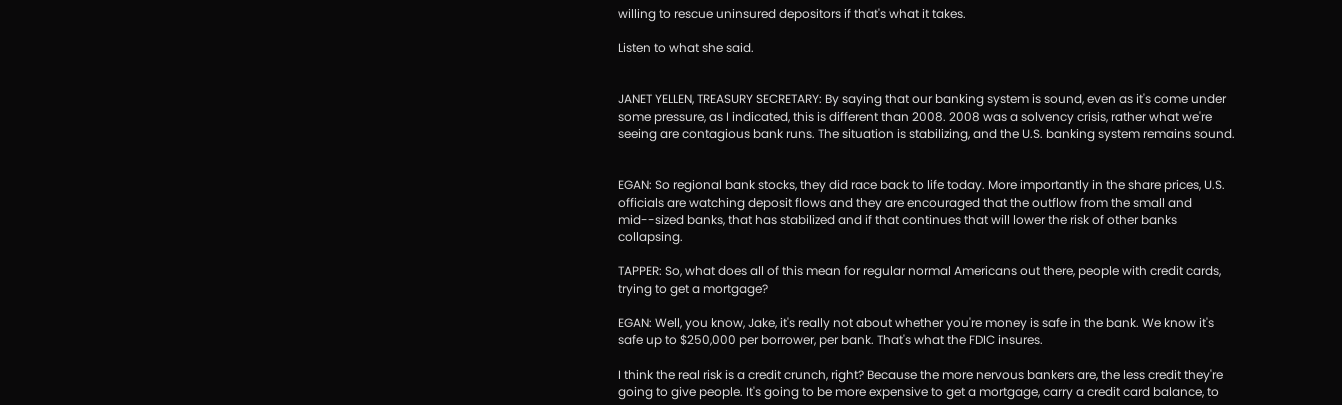willing to rescue uninsured depositors if that's what it takes.

Listen to what she said.


JANET YELLEN, TREASURY SECRETARY: By saying that our banking system is sound, even as it's come under some pressure, as I indicated, this is different than 2008. 2008 was a solvency crisis, rather what we're seeing are contagious bank runs. The situation is stabilizing, and the U.S. banking system remains sound.


EGAN: So regional bank stocks, they did race back to life today. More importantly in the share prices, U.S. officials are watching deposit flows and they are encouraged that the outflow from the small and mid--sized banks, that has stabilized and if that continues that will lower the risk of other banks collapsing.

TAPPER: So, what does all of this mean for regular normal Americans out there, people with credit cards, trying to get a mortgage?

EGAN: Well, you know, Jake, it's really not about whether you're money is safe in the bank. We know it's safe up to $250,000 per borrower, per bank. That's what the FDIC insures.

I think the real risk is a credit crunch, right? Because the more nervous bankers are, the less credit they're going to give people. It's going to be more expensive to get a mortgage, carry a credit card balance, to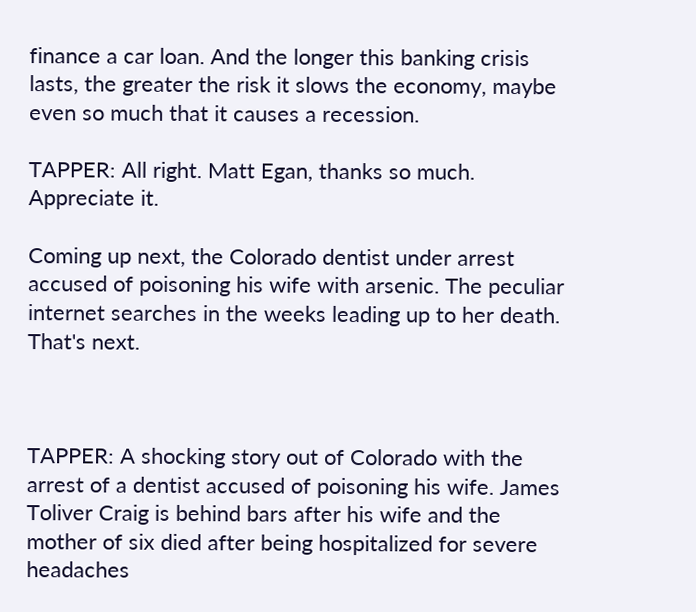finance a car loan. And the longer this banking crisis lasts, the greater the risk it slows the economy, maybe even so much that it causes a recession.

TAPPER: All right. Matt Egan, thanks so much. Appreciate it.

Coming up next, the Colorado dentist under arrest accused of poisoning his wife with arsenic. The peculiar internet searches in the weeks leading up to her death. That's next.



TAPPER: A shocking story out of Colorado with the arrest of a dentist accused of poisoning his wife. James Toliver Craig is behind bars after his wife and the mother of six died after being hospitalized for severe headaches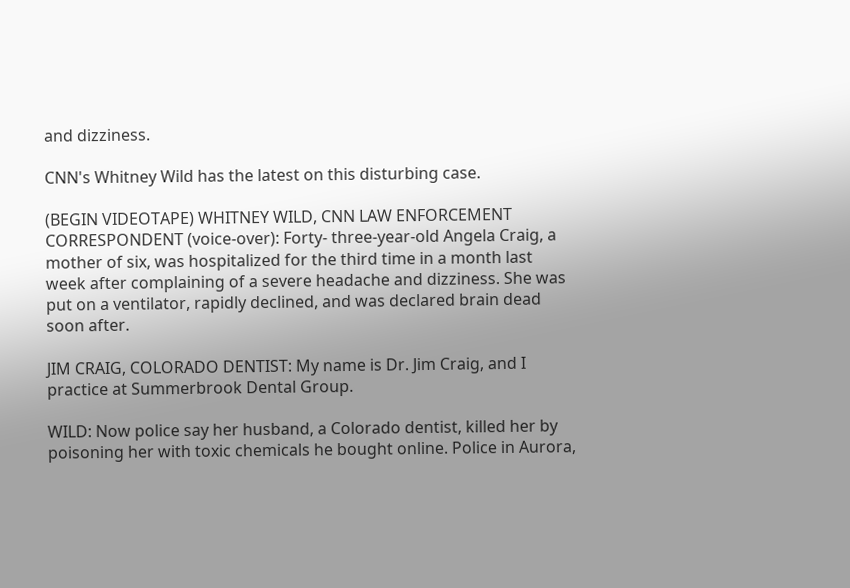and dizziness.

CNN's Whitney Wild has the latest on this disturbing case.

(BEGIN VIDEOTAPE) WHITNEY WILD, CNN LAW ENFORCEMENT CORRESPONDENT (voice-over): Forty- three-year-old Angela Craig, a mother of six, was hospitalized for the third time in a month last week after complaining of a severe headache and dizziness. She was put on a ventilator, rapidly declined, and was declared brain dead soon after.

JIM CRAIG, COLORADO DENTIST: My name is Dr. Jim Craig, and I practice at Summerbrook Dental Group.

WILD: Now police say her husband, a Colorado dentist, killed her by poisoning her with toxic chemicals he bought online. Police in Aurora,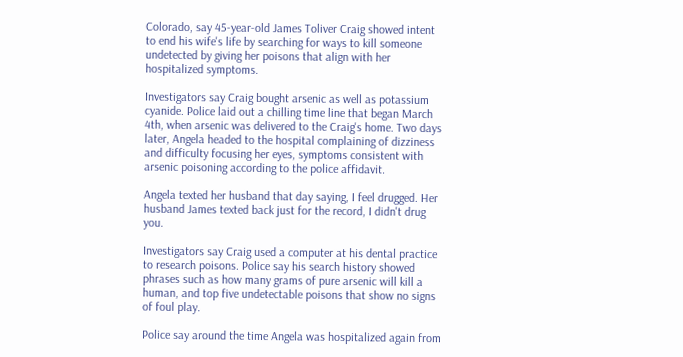Colorado, say 45-year-old James Toliver Craig showed intent to end his wife's life by searching for ways to kill someone undetected by giving her poisons that align with her hospitalized symptoms.

Investigators say Craig bought arsenic as well as potassium cyanide. Police laid out a chilling time line that began March 4th, when arsenic was delivered to the Craig's home. Two days later, Angela headed to the hospital complaining of dizziness and difficulty focusing her eyes, symptoms consistent with arsenic poisoning according to the police affidavit.

Angela texted her husband that day saying, I feel drugged. Her husband James texted back just for the record, I didn't drug you.

Investigators say Craig used a computer at his dental practice to research poisons. Police say his search history showed phrases such as how many grams of pure arsenic will kill a human, and top five undetectable poisons that show no signs of foul play.

Police say around the time Angela was hospitalized again from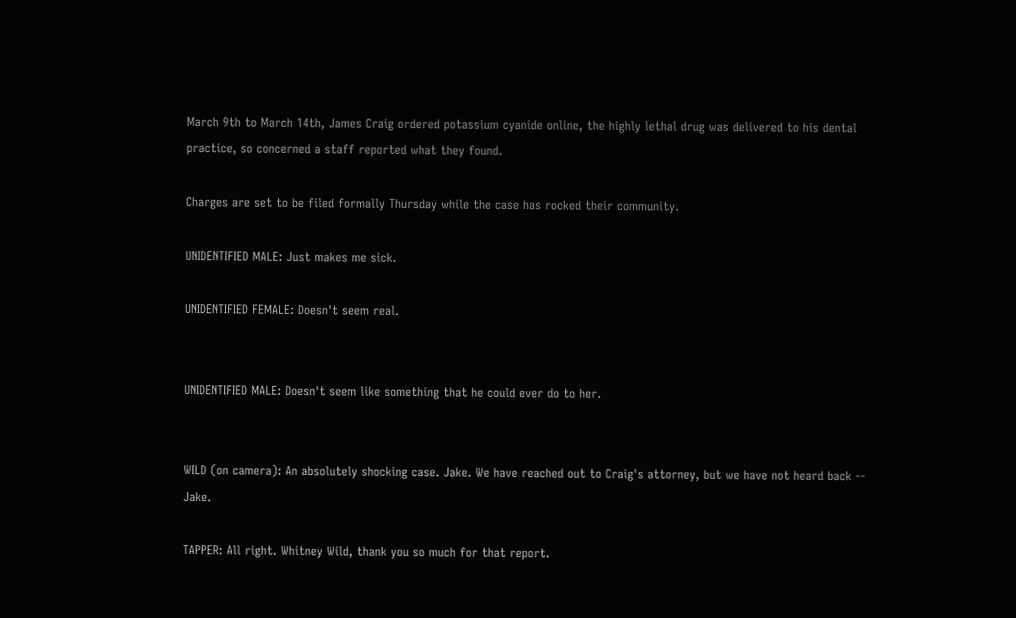March 9th to March 14th, James Craig ordered potassium cyanide online, the highly lethal drug was delivered to his dental practice, so concerned a staff reported what they found.

Charges are set to be filed formally Thursday while the case has rocked their community.

UNIDENTIFIED MALE: Just makes me sick.

UNIDENTIFIED FEMALE: Doesn't seem real.


UNIDENTIFIED MALE: Doesn't seem like something that he could ever do to her.


WILD (on camera): An absolutely shocking case. Jake. We have reached out to Craig's attorney, but we have not heard back -- Jake.

TAPPER: All right. Whitney Wild, thank you so much for that report.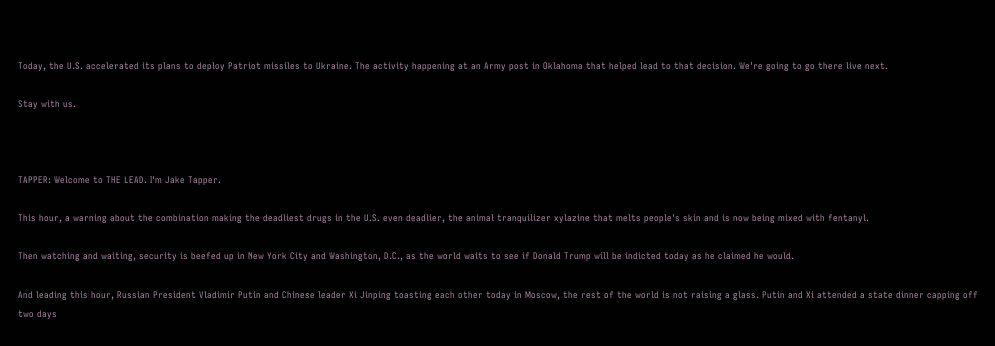Today, the U.S. accelerated its plans to deploy Patriot missiles to Ukraine. The activity happening at an Army post in Oklahoma that helped lead to that decision. We're going to go there live next.

Stay with us.



TAPPER: Welcome to THE LEAD. I'm Jake Tapper.

This hour, a warning about the combination making the deadliest drugs in the U.S. even deadlier, the animal tranquilizer xylazine that melts people's skin and is now being mixed with fentanyl.

Then watching and waiting, security is beefed up in New York City and Washington, D.C., as the world waits to see if Donald Trump will be indicted today as he claimed he would.

And leading this hour, Russian President Vladimir Putin and Chinese leader Xi Jinping toasting each other today in Moscow, the rest of the world is not raising a glass. Putin and Xi attended a state dinner capping off two days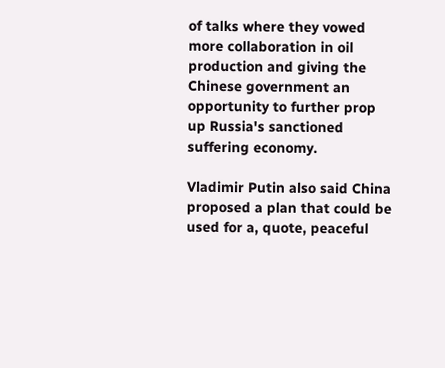of talks where they vowed more collaboration in oil production and giving the Chinese government an opportunity to further prop up Russia's sanctioned suffering economy.

Vladimir Putin also said China proposed a plan that could be used for a, quote, peaceful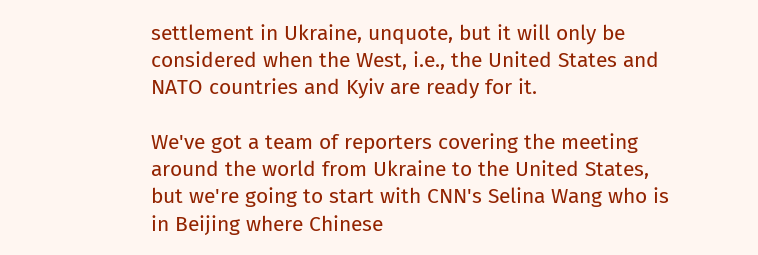settlement in Ukraine, unquote, but it will only be considered when the West, i.e., the United States and NATO countries and Kyiv are ready for it.

We've got a team of reporters covering the meeting around the world from Ukraine to the United States, but we're going to start with CNN's Selina Wang who is in Beijing where Chinese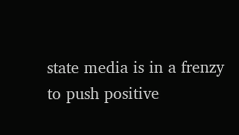state media is in a frenzy to push positive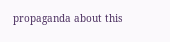propaganda about this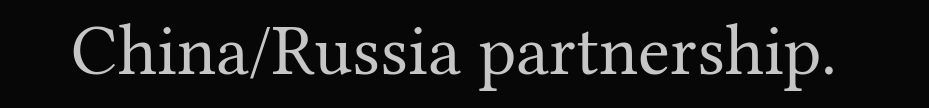China/Russia partnership.